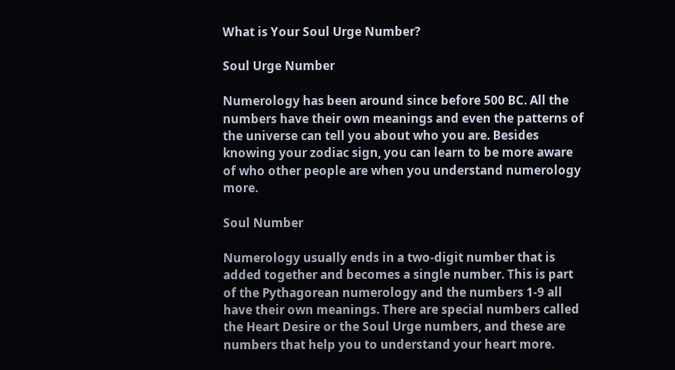What is Your Soul Urge Number?

Soul Urge Number

Numerology has been around since before 500 BC. All the numbers have their own meanings and even the patterns of the universe can tell you about who you are. Besides knowing your zodiac sign, you can learn to be more aware of who other people are when you understand numerology more.

Soul Number

Numerology usually ends in a two-digit number that is added together and becomes a single number. This is part of the Pythagorean numerology and the numbers 1-9 all have their own meanings. There are special numbers called the Heart Desire or the Soul Urge numbers, and these are numbers that help you to understand your heart more.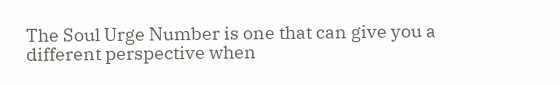The Soul Urge Number is one that can give you a different perspective when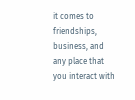it comes to friendships, business, and any place that you interact with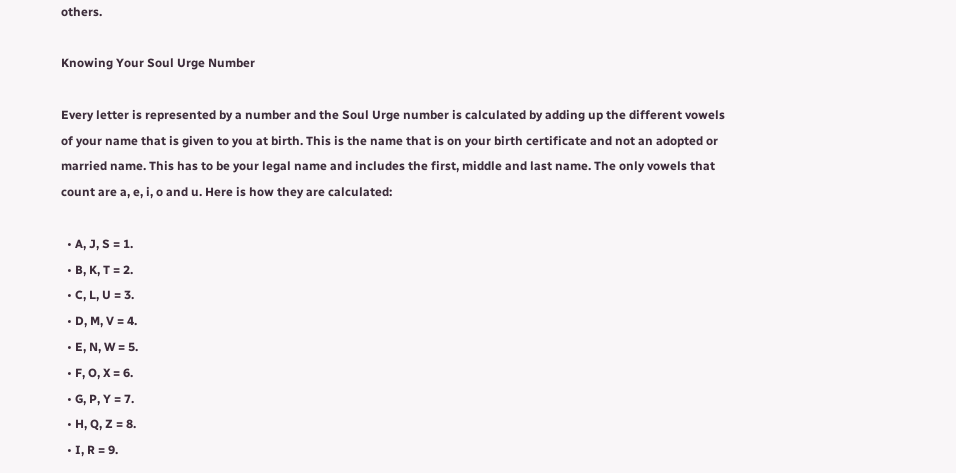others.

Knowing Your Soul Urge Number

Every letter is represented by a number and the Soul Urge number is calculated by adding up the different vowels of your name that is given to you at birth. This is the name that is on your birth certificate and not an adopted or married name. This has to be your legal name and includes the first, middle and last name. The only vowels that count are a, e, i, o and u. Here is how they are calculated:

  • A, J, S = 1.
  • B, K, T = 2.
  • C, L, U = 3.
  • D, M, V = 4.
  • E, N, W = 5.
  • F, O, X = 6.
  • G, P, Y = 7.
  • H, Q, Z = 8.
  • I, R = 9.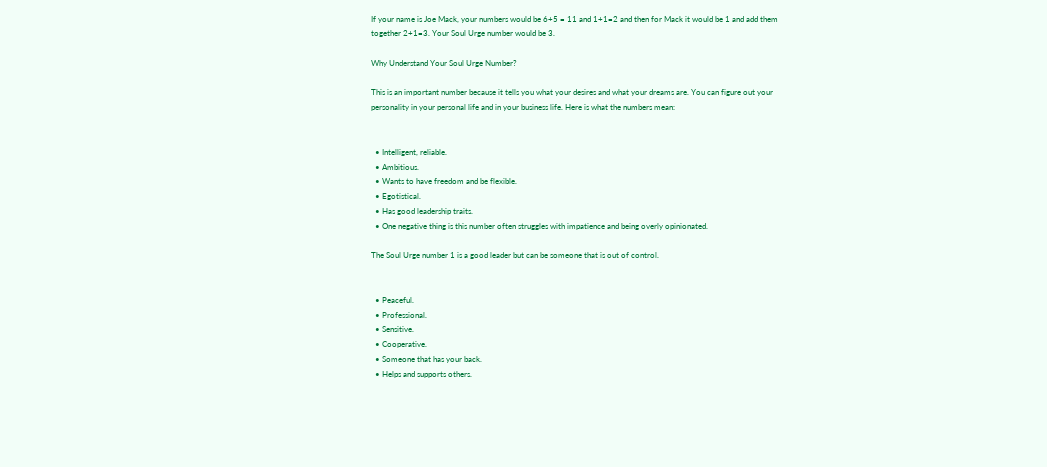If your name is Joe Mack, your numbers would be 6+5 = 11 and 1+1=2 and then for Mack it would be 1 and add them together 2+1=3. Your Soul Urge number would be 3.

Why Understand Your Soul Urge Number?

This is an important number because it tells you what your desires and what your dreams are. You can figure out your personality in your personal life and in your business life. Here is what the numbers mean:


  • Intelligent, reliable.
  • Ambitious.
  • Wants to have freedom and be flexible.
  • Egotistical.
  • Has good leadership traits.
  • One negative thing is this number often struggles with impatience and being overly opinionated.

The Soul Urge number 1 is a good leader but can be someone that is out of control.


  • Peaceful.
  • Professional.
  • Sensitive.
  • Cooperative.
  • Someone that has your back.
  • Helps and supports others.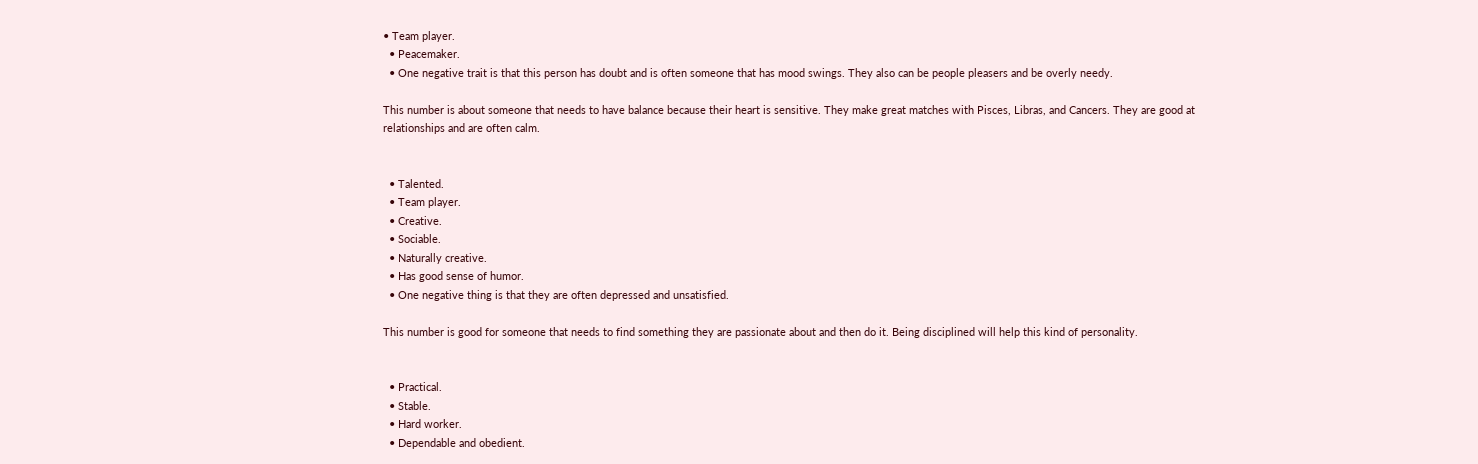• Team player.
  • Peacemaker.
  • One negative trait is that this person has doubt and is often someone that has mood swings. They also can be people pleasers and be overly needy.

This number is about someone that needs to have balance because their heart is sensitive. They make great matches with Pisces, Libras, and Cancers. They are good at relationships and are often calm.


  • Talented.
  • Team player.
  • Creative.
  • Sociable.
  • Naturally creative.
  • Has good sense of humor.
  • One negative thing is that they are often depressed and unsatisfied.

This number is good for someone that needs to find something they are passionate about and then do it. Being disciplined will help this kind of personality.


  • Practical.
  • Stable.
  • Hard worker.
  • Dependable and obedient.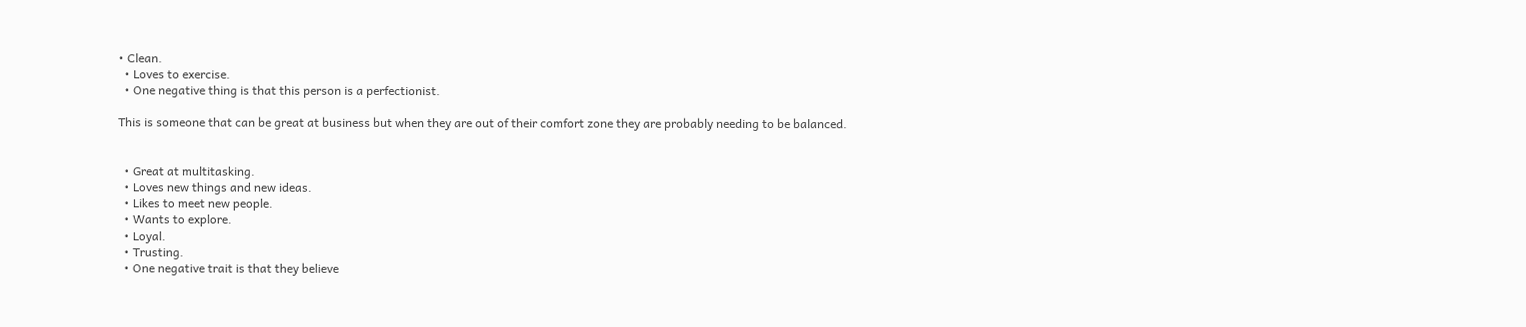• Clean.
  • Loves to exercise.
  • One negative thing is that this person is a perfectionist.

This is someone that can be great at business but when they are out of their comfort zone they are probably needing to be balanced.


  • Great at multitasking.
  • Loves new things and new ideas.
  • Likes to meet new people.
  • Wants to explore.
  • Loyal.
  • Trusting.
  • One negative trait is that they believe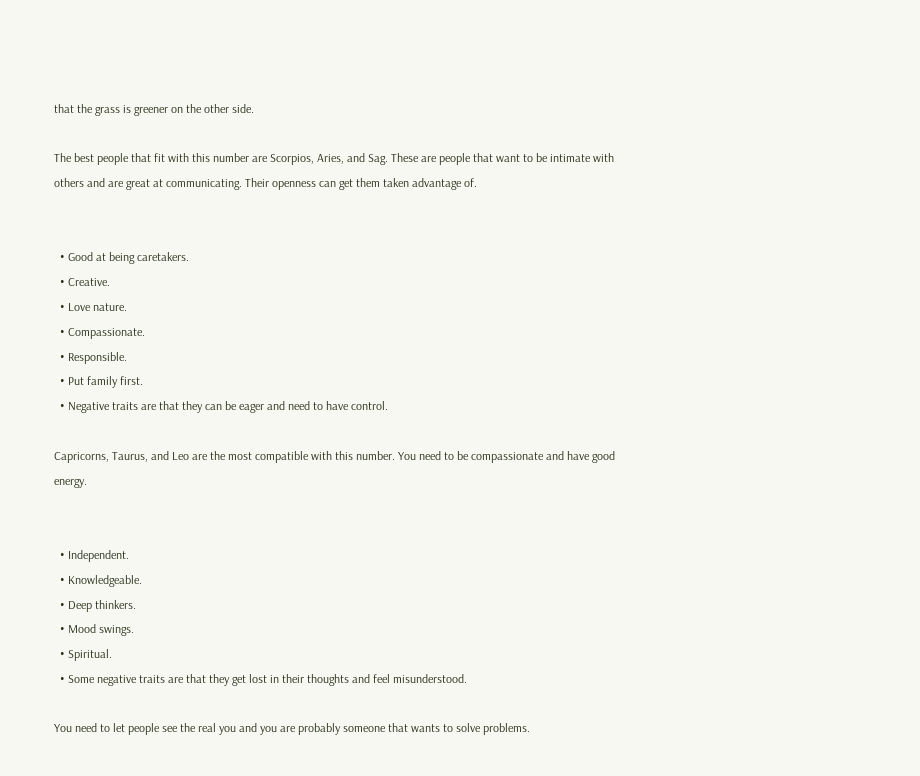that the grass is greener on the other side.

The best people that fit with this number are Scorpios, Aries, and Sag. These are people that want to be intimate with others and are great at communicating. Their openness can get them taken advantage of.


  • Good at being caretakers.
  • Creative.
  • Love nature.
  • Compassionate.
  • Responsible.
  • Put family first.
  • Negative traits are that they can be eager and need to have control.

Capricorns, Taurus, and Leo are the most compatible with this number. You need to be compassionate and have good energy.


  • Independent.
  • Knowledgeable.
  • Deep thinkers.
  • Mood swings.
  • Spiritual.
  • Some negative traits are that they get lost in their thoughts and feel misunderstood.

You need to let people see the real you and you are probably someone that wants to solve problems.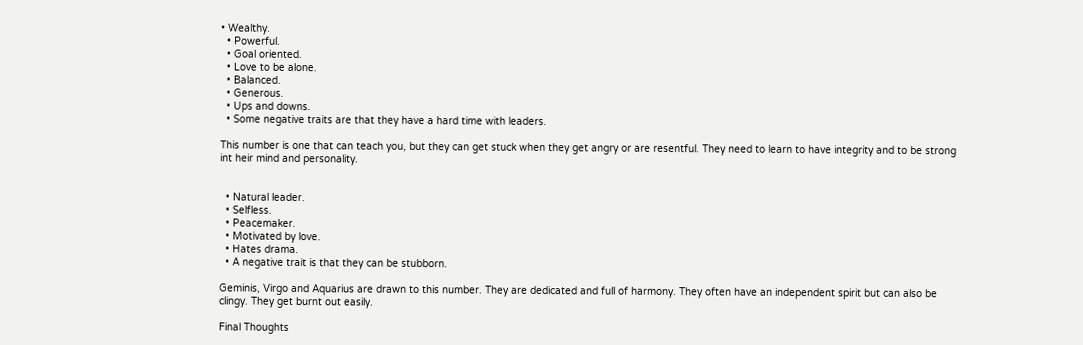• Wealthy.
  • Powerful.
  • Goal oriented.
  • Love to be alone.
  • Balanced.
  • Generous.
  • Ups and downs.
  • Some negative traits are that they have a hard time with leaders.

This number is one that can teach you, but they can get stuck when they get angry or are resentful. They need to learn to have integrity and to be strong int heir mind and personality.


  • Natural leader.
  • Selfless.
  • Peacemaker.
  • Motivated by love.
  • Hates drama.
  • A negative trait is that they can be stubborn.

Geminis, Virgo and Aquarius are drawn to this number. They are dedicated and full of harmony. They often have an independent spirit but can also be clingy. They get burnt out easily.

Final Thoughts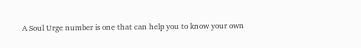A Soul Urge number is one that can help you to know your own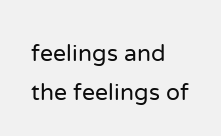feelings and the feelings of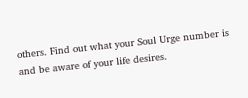others. Find out what your Soul Urge number is and be aware of your life desires.